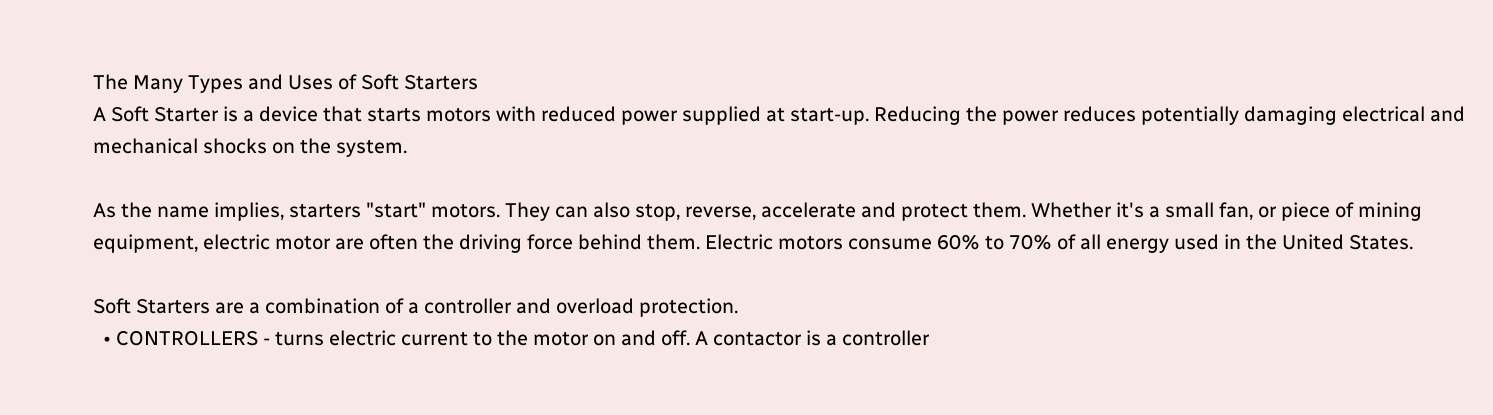The Many Types and Uses of Soft Starters
A Soft Starter is a device that starts motors with reduced power supplied at start-up. Reducing the power reduces potentially damaging electrical and mechanical shocks on the system.

As the name implies, starters "start" motors. They can also stop, reverse, accelerate and protect them. Whether it's a small fan, or piece of mining equipment, electric motor are often the driving force behind them. Electric motors consume 60% to 70% of all energy used in the United States.

Soft Starters are a combination of a controller and overload protection.
  • CONTROLLERS - turns electric current to the motor on and off. A contactor is a controller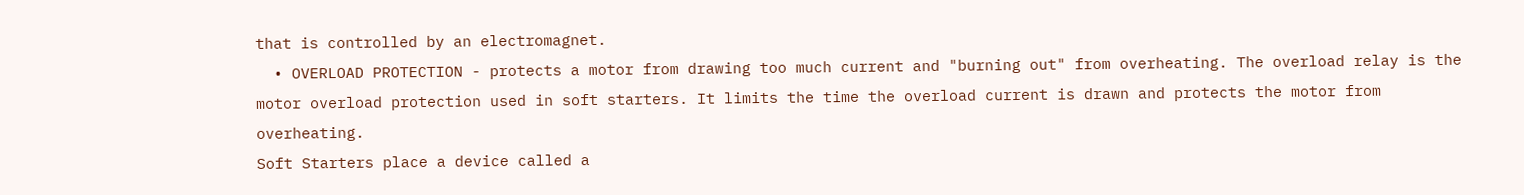that is controlled by an electromagnet.
  • OVERLOAD PROTECTION - protects a motor from drawing too much current and "burning out" from overheating. The overload relay is the motor overload protection used in soft starters. It limits the time the overload current is drawn and protects the motor from overheating.
Soft Starters place a device called a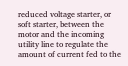reduced voltage starter, or soft starter, between the motor and the incoming utility line to regulate the amount of current fed to the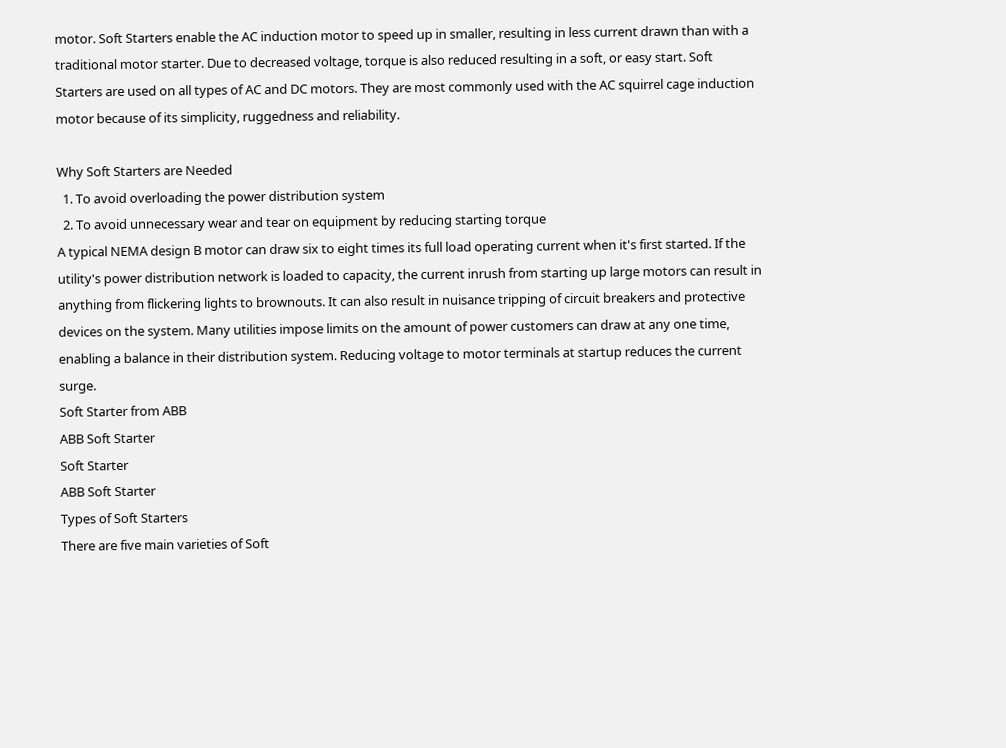motor. Soft Starters enable the AC induction motor to speed up in smaller, resulting in less current drawn than with a traditional motor starter. Due to decreased voltage, torque is also reduced resulting in a soft, or easy start. Soft Starters are used on all types of AC and DC motors. They are most commonly used with the AC squirrel cage induction motor because of its simplicity, ruggedness and reliability.

Why Soft Starters are Needed
  1. To avoid overloading the power distribution system
  2. To avoid unnecessary wear and tear on equipment by reducing starting torque
A typical NEMA design B motor can draw six to eight times its full load operating current when it's first started. If the utility's power distribution network is loaded to capacity, the current inrush from starting up large motors can result in anything from flickering lights to brownouts. It can also result in nuisance tripping of circuit breakers and protective devices on the system. Many utilities impose limits on the amount of power customers can draw at any one time, enabling a balance in their distribution system. Reducing voltage to motor terminals at startup reduces the current surge.
Soft Starter from ABB
ABB Soft Starter
Soft Starter
ABB Soft Starter
Types of Soft Starters
There are five main varieties of Soft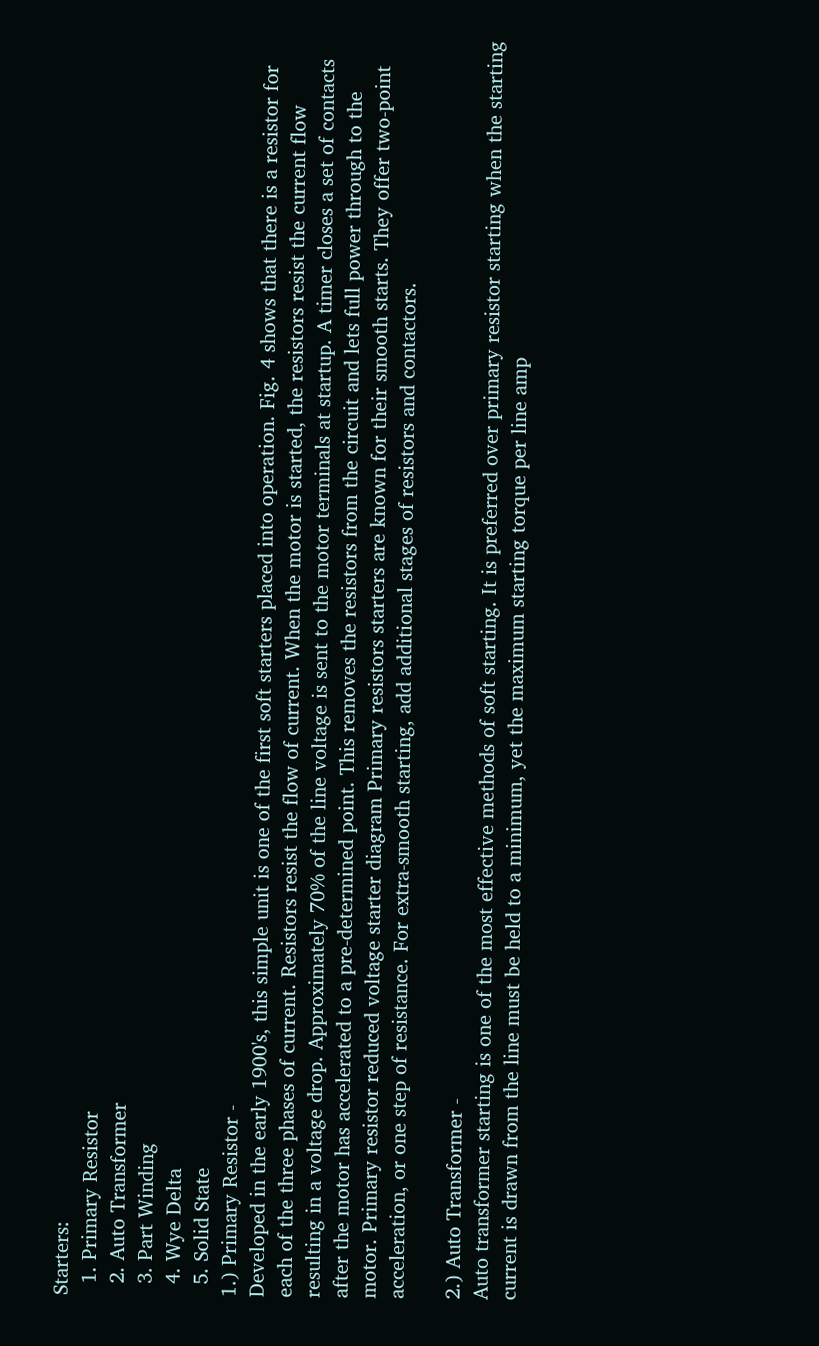Starters:
  1. Primary Resistor
  2. Auto Transformer
  3. Part Winding
  4. Wye Delta
  5. Solid State
1.) Primary Resistor -
Developed in the early 1900's, this simple unit is one of the first soft starters placed into operation. Fig. 4 shows that there is a resistor for each of the three phases of current. Resistors resist the flow of current. When the motor is started, the resistors resist the current flow resulting in a voltage drop. Approximately 70% of the line voltage is sent to the motor terminals at startup. A timer closes a set of contacts after the motor has accelerated to a pre-determined point. This removes the resistors from the circuit and lets full power through to the motor. Primary resistor reduced voltage starter diagram Primary resistors starters are known for their smooth starts. They offer two-point acceleration, or one step of resistance. For extra-smooth starting, add additional stages of resistors and contactors.

2.) Auto Transformer -
Auto transformer starting is one of the most effective methods of soft starting. It is preferred over primary resistor starting when the starting current is drawn from the line must be held to a minimum, yet the maximum starting torque per line amp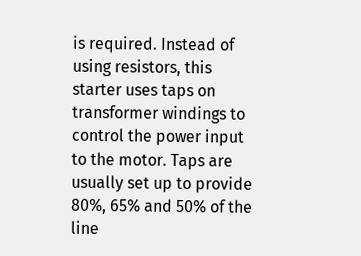is required. Instead of using resistors, this starter uses taps on transformer windings to control the power input to the motor. Taps are usually set up to provide 80%, 65% and 50% of the line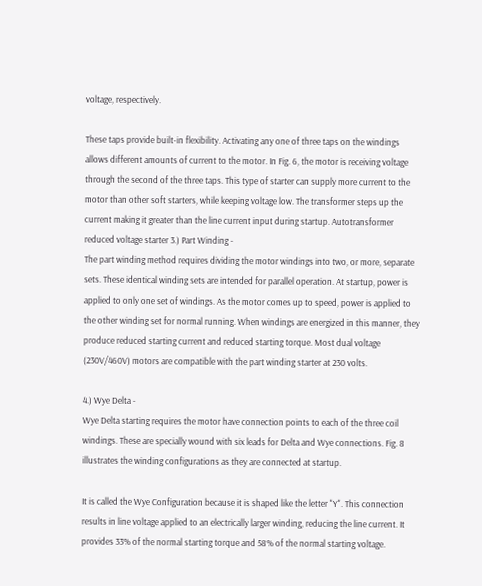voltage, respectively.

These taps provide built-in flexibility. Activating any one of three taps on the windings allows different amounts of current to the motor. In Fig. 6, the motor is receiving voltage through the second of the three taps. This type of starter can supply more current to the motor than other soft starters, while keeping voltage low. The transformer steps up the current making it greater than the line current input during startup. Autotransformer reduced voltage starter 3.) Part Winding -
The part winding method requires dividing the motor windings into two, or more, separate sets. These identical winding sets are intended for parallel operation. At startup, power is applied to only one set of windings. As the motor comes up to speed, power is applied to the other winding set for normal running. When windings are energized in this manner, they produce reduced starting current and reduced starting torque. Most dual voltage (230V/460V) motors are compatible with the part winding starter at 230 volts.

4.) Wye Delta -
Wye Delta starting requires the motor have connection points to each of the three coil windings. These are specially wound with six leads for Delta and Wye connections. Fig. 8 illustrates the winding configurations as they are connected at startup.

It is called the Wye Configuration because it is shaped like the letter "Y". This connection results in line voltage applied to an electrically larger winding, reducing the line current. It provides 33% of the normal starting torque and 58% of the normal starting voltage.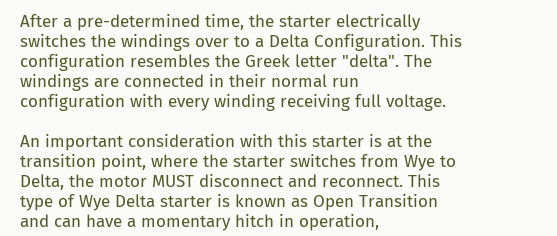After a pre-determined time, the starter electrically switches the windings over to a Delta Configuration. This configuration resembles the Greek letter "delta". The windings are connected in their normal run configuration with every winding receiving full voltage.

An important consideration with this starter is at the transition point, where the starter switches from Wye to Delta, the motor MUST disconnect and reconnect. This type of Wye Delta starter is known as Open Transition and can have a momentary hitch in operation,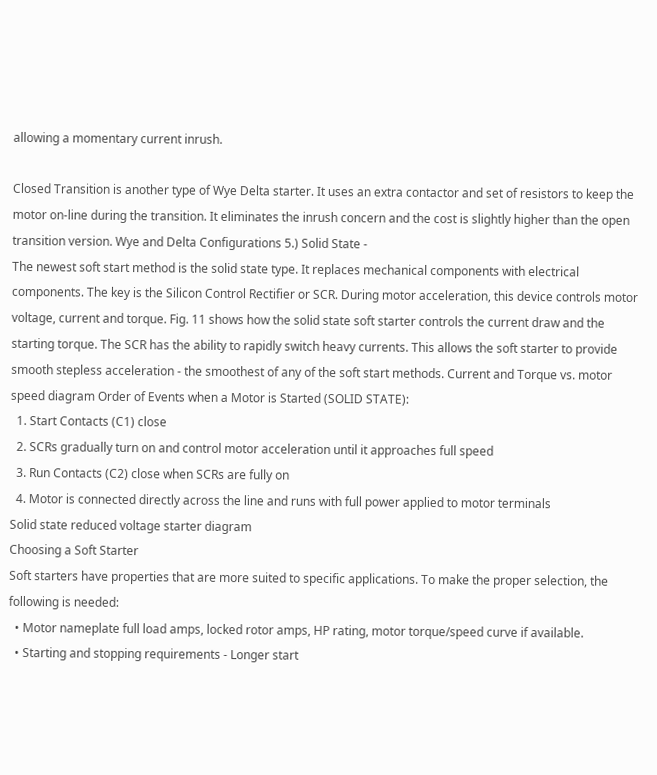allowing a momentary current inrush.

Closed Transition is another type of Wye Delta starter. It uses an extra contactor and set of resistors to keep the motor on-line during the transition. It eliminates the inrush concern and the cost is slightly higher than the open transition version. Wye and Delta Configurations 5.) Solid State -
The newest soft start method is the solid state type. It replaces mechanical components with electrical components. The key is the Silicon Control Rectifier or SCR. During motor acceleration, this device controls motor voltage, current and torque. Fig. 11 shows how the solid state soft starter controls the current draw and the starting torque. The SCR has the ability to rapidly switch heavy currents. This allows the soft starter to provide smooth stepless acceleration - the smoothest of any of the soft start methods. Current and Torque vs. motor speed diagram Order of Events when a Motor is Started (SOLID STATE):
  1. Start Contacts (C1) close
  2. SCRs gradually turn on and control motor acceleration until it approaches full speed
  3. Run Contacts (C2) close when SCRs are fully on
  4. Motor is connected directly across the line and runs with full power applied to motor terminals
Solid state reduced voltage starter diagram
Choosing a Soft Starter
Soft starters have properties that are more suited to specific applications. To make the proper selection, the following is needed:
  • Motor nameplate full load amps, locked rotor amps, HP rating, motor torque/speed curve if available.
  • Starting and stopping requirements - Longer start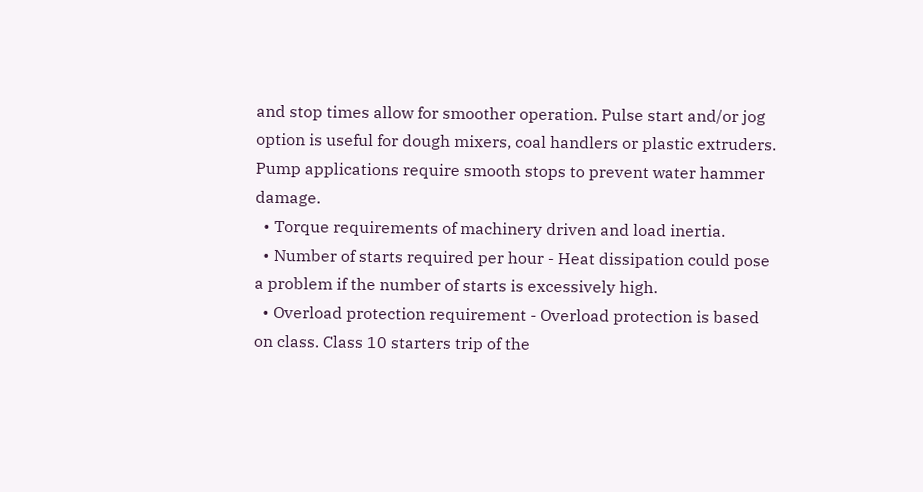and stop times allow for smoother operation. Pulse start and/or jog option is useful for dough mixers, coal handlers or plastic extruders. Pump applications require smooth stops to prevent water hammer damage.
  • Torque requirements of machinery driven and load inertia.
  • Number of starts required per hour - Heat dissipation could pose a problem if the number of starts is excessively high.
  • Overload protection requirement - Overload protection is based on class. Class 10 starters trip of the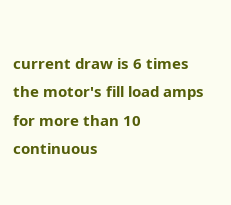current draw is 6 times the motor's fill load amps for more than 10 continuous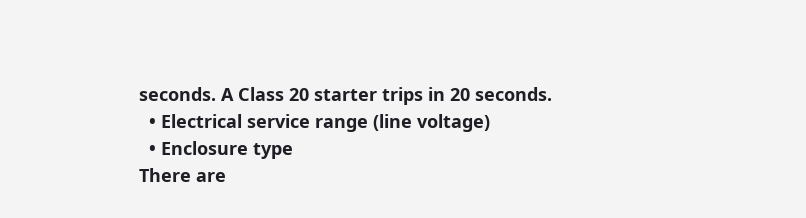seconds. A Class 20 starter trips in 20 seconds.
  • Electrical service range (line voltage)
  • Enclosure type
There are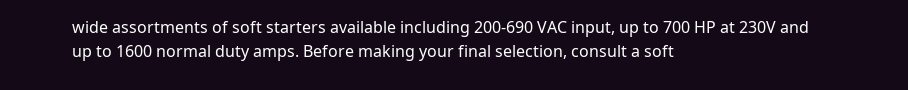wide assortments of soft starters available including 200-690 VAC input, up to 700 HP at 230V and up to 1600 normal duty amps. Before making your final selection, consult a soft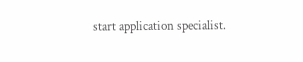start application specialist.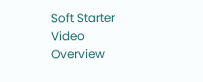Soft Starter Video Overview